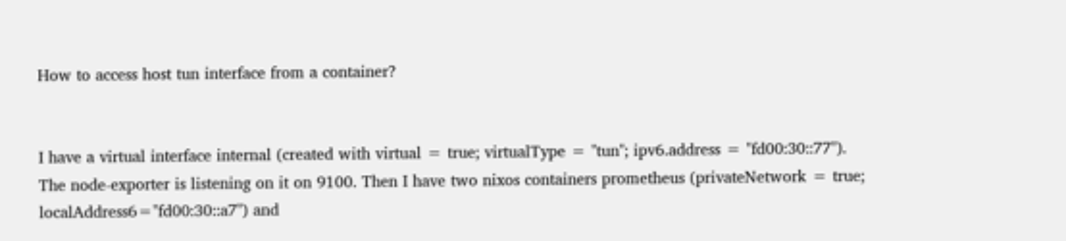How to access host tun interface from a container?


I have a virtual interface internal (created with virtual = true; virtualType = "tun"; ipv6.address = "fd00:30::77"). The node-exporter is listening on it on 9100. Then I have two nixos containers prometheus (privateNetwork = true; localAddress6="fd00:30::a7") and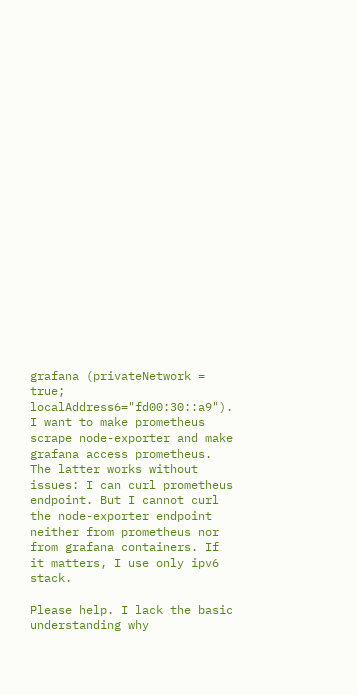grafana (privateNetwork = true; localAddress6="fd00:30::a9"). I want to make prometheus scrape node-exporter and make grafana access prometheus. The latter works without issues: I can curl prometheus endpoint. But I cannot curl the node-exporter endpoint neither from prometheus nor from grafana containers. If it matters, I use only ipv6 stack.

Please help. I lack the basic understanding why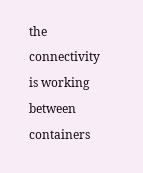the connectivity is working between containers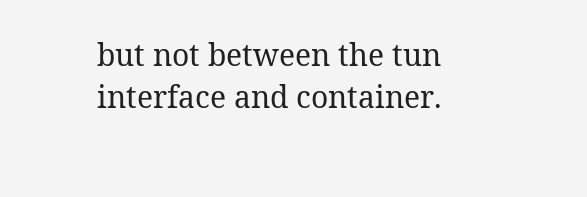but not between the tun interface and container.